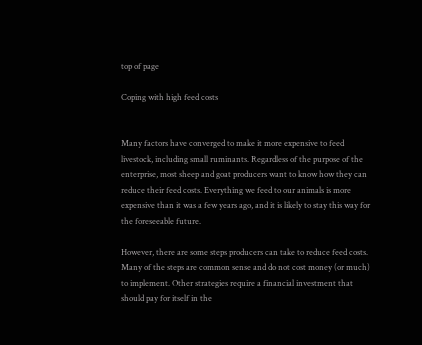top of page

Coping with high feed costs


Many factors have converged to make it more expensive to feed livestock, including small ruminants. Regardless of the purpose of the enterprise, most sheep and goat producers want to know how they can reduce their feed costs. Everything we feed to our animals is more expensive than it was a few years ago, and it is likely to stay this way for the foreseeable future.

However, there are some steps producers can take to reduce feed costs. Many of the steps are common sense and do not cost money (or much) to implement. Other strategies require a financial investment that should pay for itself in the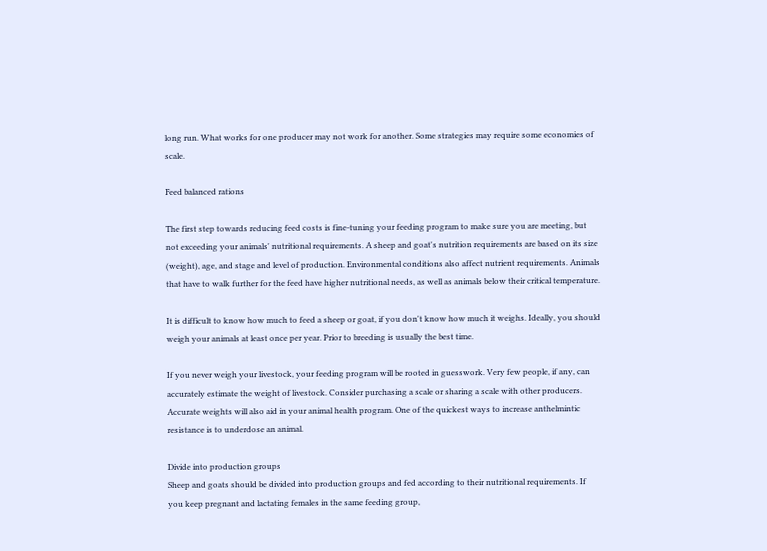long run. What works for one producer may not work for another. Some strategies may require some economies of scale.

Feed balanced rations

The first step towards reducing feed costs is fine-tuning your feeding program to make sure you are meeting, but not exceeding your animals' nutritional requirements. A sheep and goat's nutrition requirements are based on its size (weight), age, and stage and level of production. Environmental conditions also affect nutrient requirements. Animals that have to walk further for the feed have higher nutritional needs, as well as animals below their critical temperature.

It is difficult to know how much to feed a sheep or goat, if you don't know how much it weighs. Ideally, you should weigh your animals at least once per year. Prior to breeding is usually the best time.

If you never weigh your livestock, your feeding program will be rooted in guesswork. Very few people, if any, can accurately estimate the weight of livestock. Consider purchasing a scale or sharing a scale with other producers. Accurate weights will also aid in your animal health program. One of the quickest ways to increase anthelmintic resistance is to underdose an animal.

Divide into production groups
Sheep and goats should be divided into production groups and fed according to their nutritional requirements. If you keep pregnant and lactating females in the same feeding group,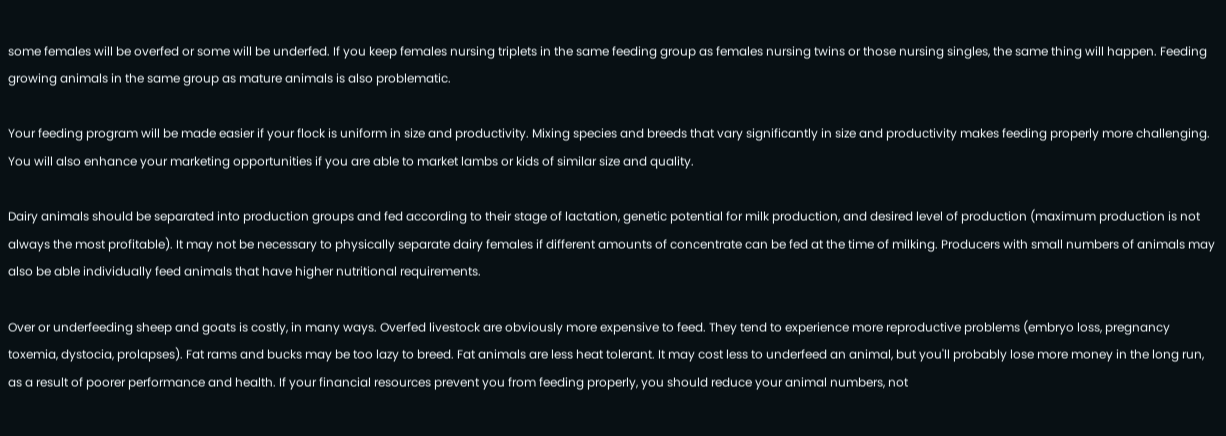some females will be overfed or some will be underfed. If you keep females nursing triplets in the same feeding group as females nursing twins or those nursing singles, the same thing will happen. Feeding growing animals in the same group as mature animals is also problematic.

Your feeding program will be made easier if your flock is uniform in size and productivity. Mixing species and breeds that vary significantly in size and productivity makes feeding properly more challenging. You will also enhance your marketing opportunities if you are able to market lambs or kids of similar size and quality.

Dairy animals should be separated into production groups and fed according to their stage of lactation, genetic potential for milk production, and desired level of production (maximum production is not always the most profitable). It may not be necessary to physically separate dairy females if different amounts of concentrate can be fed at the time of milking. Producers with small numbers of animals may also be able individually feed animals that have higher nutritional requirements.

Over or underfeeding sheep and goats is costly, in many ways. Overfed livestock are obviously more expensive to feed. They tend to experience more reproductive problems (embryo loss, pregnancy toxemia, dystocia, prolapses). Fat rams and bucks may be too lazy to breed. Fat animals are less heat tolerant. It may cost less to underfeed an animal, but you'll probably lose more money in the long run, as a result of poorer performance and health. If your financial resources prevent you from feeding properly, you should reduce your animal numbers, not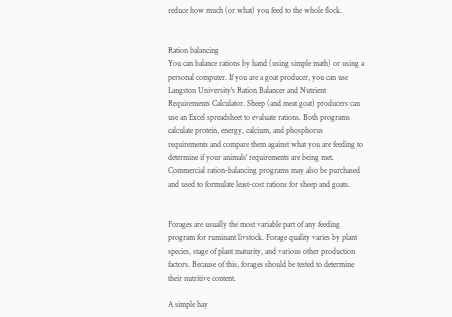reduce how much (or what) you feed to the whole flock.


Ration balancing
You can balance rations by hand (using simple math) or using a personal computer. If you are a goat producer, you can use Langston University's Ration Balancer and Nutrient Requirements Calculator. Sheep (and meat goat) producers can use an Excel spreadsheet to evaluate rations. Both programs calculate protein, energy, calcium, and phosphorus requirements and compare them against what you are feeding to determine if your animals' requirements are being met. Commercial ration-balancing programs may also be purchased and used to formulate least-cost rations for sheep and goats.


Forages are usually the most variable part of any feeding program for ruminant livstock. Forage quality varies by plant species, stage of plant maturity, and various other production factors. Because of this, forages should be tested to determine their nutritive content.

A simple hay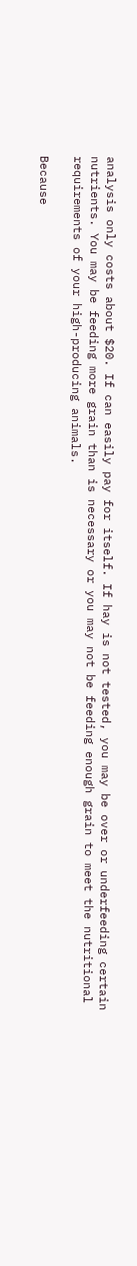analysis only costs about $20. If can easily pay for itself. If hay is not tested, you may be over or underfeeding certain nutrients. You may be feeding more grain than is necessary or you may not be feeding enough grain to meet the nutritional requirements of your high-producing animals.

Because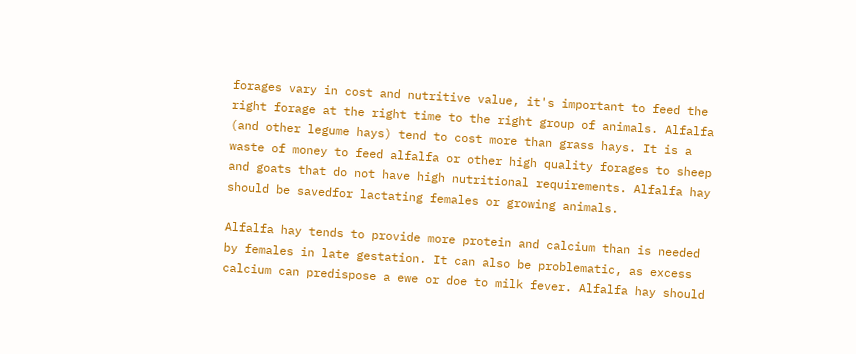forages vary in cost and nutritive value, it's important to feed the right forage at the right time to the right group of animals. Alfalfa (and other legume hays) tend to cost more than grass hays. It is a waste of money to feed alfalfa or other high quality forages to sheep and goats that do not have high nutritional requirements. Alfalfa hay should be savedfor lactating females or growing animals.

Alfalfa hay tends to provide more protein and calcium than is needed by females in late gestation. It can also be problematic, as excess calcium can predispose a ewe or doe to milk fever. Alfalfa hay should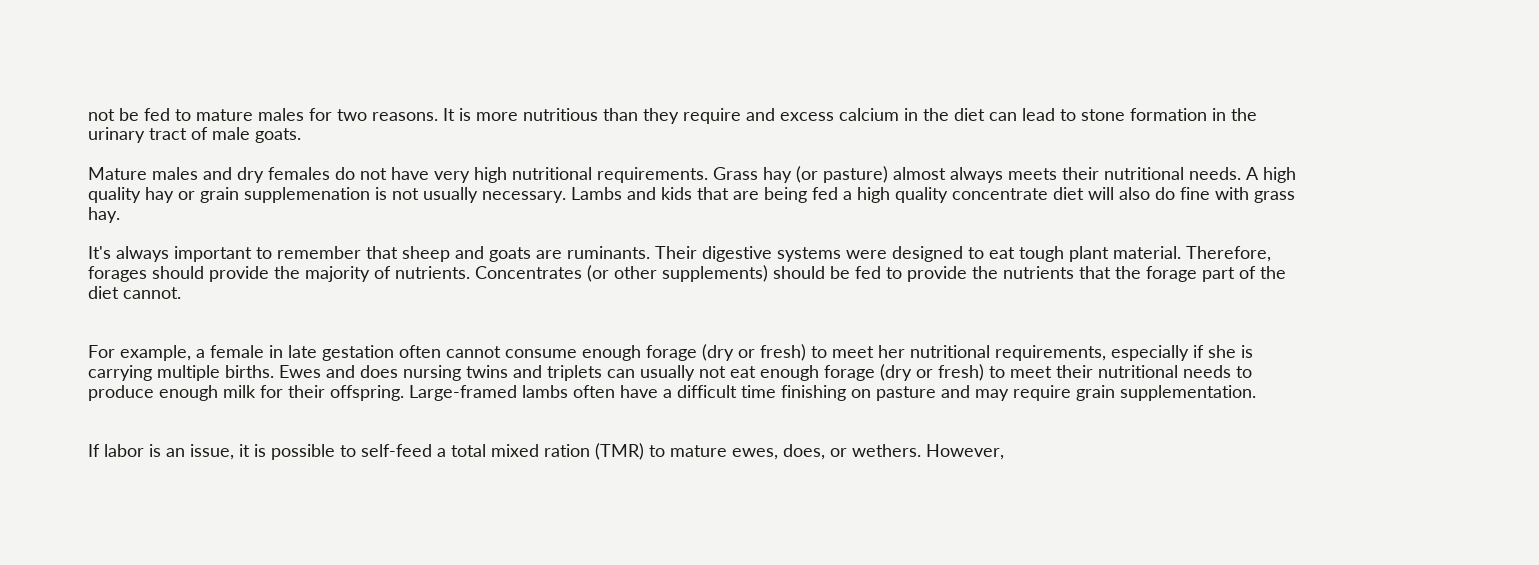not be fed to mature males for two reasons. It is more nutritious than they require and excess calcium in the diet can lead to stone formation in the urinary tract of male goats.

Mature males and dry females do not have very high nutritional requirements. Grass hay (or pasture) almost always meets their nutritional needs. A high quality hay or grain supplemenation is not usually necessary. Lambs and kids that are being fed a high quality concentrate diet will also do fine with grass hay.

It's always important to remember that sheep and goats are ruminants. Their digestive systems were designed to eat tough plant material. Therefore, forages should provide the majority of nutrients. Concentrates (or other supplements) should be fed to provide the nutrients that the forage part of the diet cannot.


For example, a female in late gestation often cannot consume enough forage (dry or fresh) to meet her nutritional requirements, especially if she is carrying multiple births. Ewes and does nursing twins and triplets can usually not eat enough forage (dry or fresh) to meet their nutritional needs to produce enough milk for their offspring. Large-framed lambs often have a difficult time finishing on pasture and may require grain supplementation.


If labor is an issue, it is possible to self-feed a total mixed ration (TMR) to mature ewes, does, or wethers. However,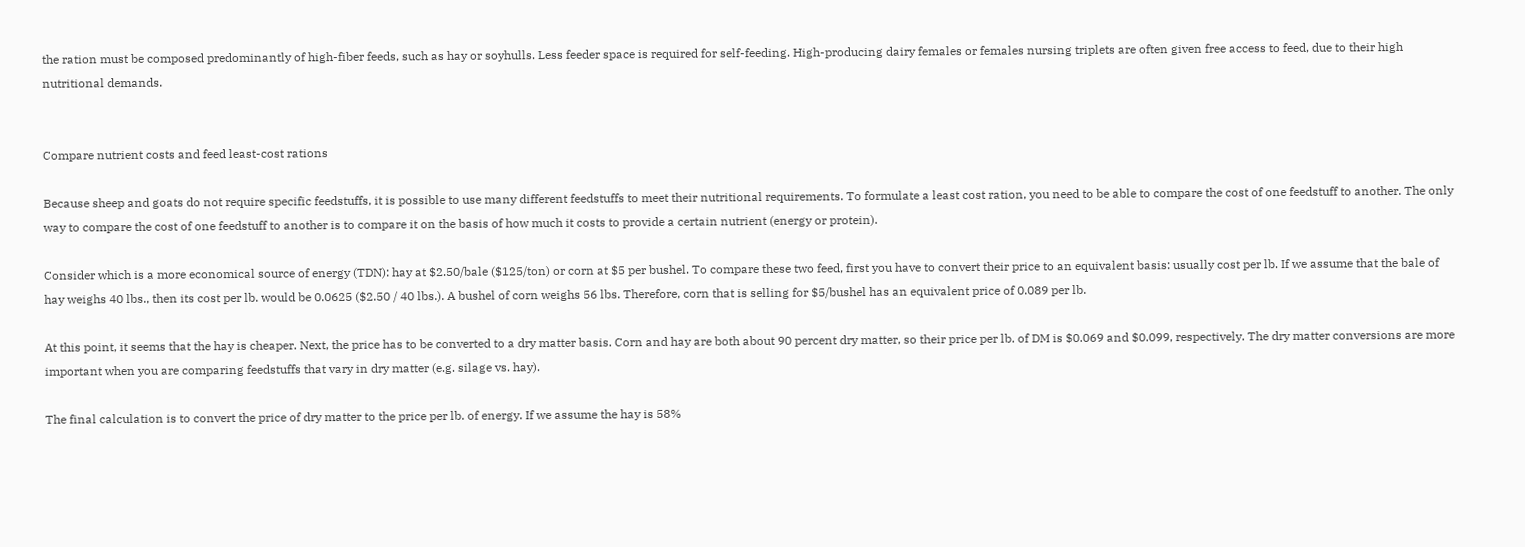the ration must be composed predominantly of high-fiber feeds, such as hay or soyhulls. Less feeder space is required for self-feeding. High-producing dairy females or females nursing triplets are often given free access to feed, due to their high nutritional demands.


Compare nutrient costs and feed least-cost rations

Because sheep and goats do not require specific feedstuffs, it is possible to use many different feedstuffs to meet their nutritional requirements. To formulate a least cost ration, you need to be able to compare the cost of one feedstuff to another. The only way to compare the cost of one feedstuff to another is to compare it on the basis of how much it costs to provide a certain nutrient (energy or protein).

Consider which is a more economical source of energy (TDN): hay at $2.50/bale ($125/ton) or corn at $5 per bushel. To compare these two feed, first you have to convert their price to an equivalent basis: usually cost per lb. If we assume that the bale of hay weighs 40 lbs., then its cost per lb. would be 0.0625 ($2.50 / 40 lbs.). A bushel of corn weighs 56 lbs. Therefore, corn that is selling for $5/bushel has an equivalent price of 0.089 per lb.

At this point, it seems that the hay is cheaper. Next, the price has to be converted to a dry matter basis. Corn and hay are both about 90 percent dry matter, so their price per lb. of DM is $0.069 and $0.099, respectively. The dry matter conversions are more important when you are comparing feedstuffs that vary in dry matter (e.g. silage vs. hay).

The final calculation is to convert the price of dry matter to the price per lb. of energy. If we assume the hay is 58%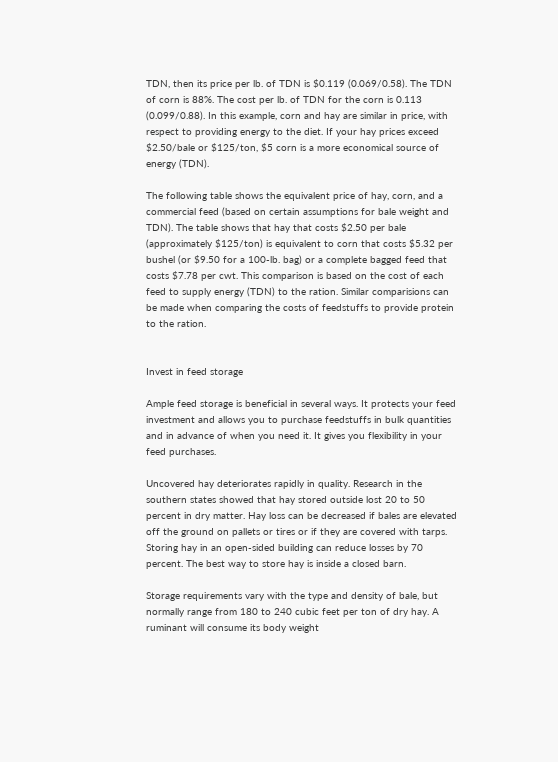TDN, then its price per lb. of TDN is $0.119 (0.069/0.58). The TDN of corn is 88%. The cost per lb. of TDN for the corn is 0.113 (0.099/0.88). In this example, corn and hay are similar in price, with respect to providing energy to the diet. If your hay prices exceed $2.50/bale or $125/ton, $5 corn is a more economical source of energy (TDN).

The following table shows the equivalent price of hay, corn, and a commercial feed (based on certain assumptions for bale weight and TDN). The table shows that hay that costs $2.50 per bale (approximately $125/ton) is equivalent to corn that costs $5.32 per bushel (or $9.50 for a 100-lb. bag) or a complete bagged feed that costs $7.78 per cwt. This comparison is based on the cost of each feed to supply energy (TDN) to the ration. Similar comparisions can be made when comparing the costs of feedstuffs to provide protein to the ration.


Invest in feed storage

Ample feed storage is beneficial in several ways. It protects your feed investment and allows you to purchase feedstuffs in bulk quantities and in advance of when you need it. It gives you flexibility in your feed purchases.

Uncovered hay deteriorates rapidly in quality. Research in the southern states showed that hay stored outside lost 20 to 50 percent in dry matter. Hay loss can be decreased if bales are elevated off the ground on pallets or tires or if they are covered with tarps. Storing hay in an open-sided building can reduce losses by 70 percent. The best way to store hay is inside a closed barn.

Storage requirements vary with the type and density of bale, but normally range from 180 to 240 cubic feet per ton of dry hay. A ruminant will consume its body weight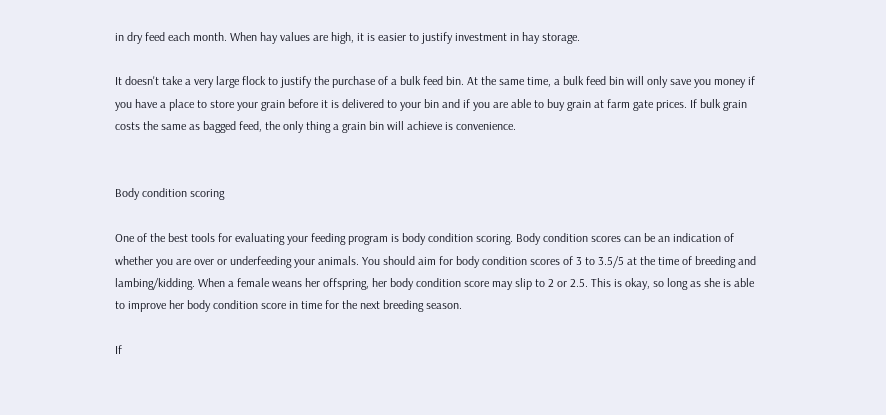in dry feed each month. When hay values are high, it is easier to justify investment in hay storage.

It doesn't take a very large flock to justify the purchase of a bulk feed bin. At the same time, a bulk feed bin will only save you money if you have a place to store your grain before it is delivered to your bin and if you are able to buy grain at farm gate prices. If bulk grain costs the same as bagged feed, the only thing a grain bin will achieve is convenience.


Body condition scoring

One of the best tools for evaluating your feeding program is body condition scoring. Body condition scores can be an indication of whether you are over or underfeeding your animals. You should aim for body condition scores of 3 to 3.5/5 at the time of breeding and lambing/kidding. When a female weans her offspring, her body condition score may slip to 2 or 2.5. This is okay, so long as she is able to improve her body condition score in time for the next breeding season.

If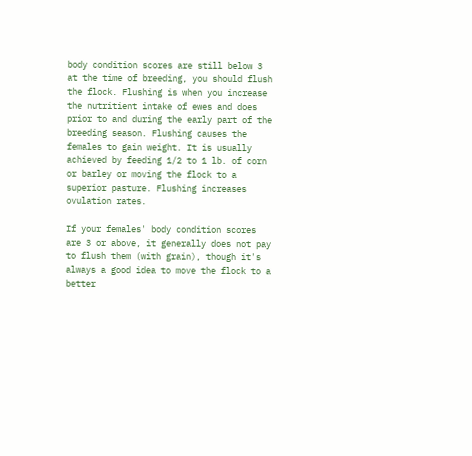body condition scores are still below 3 at the time of breeding, you should flush the flock. Flushing is when you increase the nutritient intake of ewes and does prior to and during the early part of the breeding season. Flushing causes the females to gain weight. It is usually achieved by feeding 1/2 to 1 lb. of corn or barley or moving the flock to a superior pasture. Flushing increases ovulation rates.

If your females' body condition scores are 3 or above, it generally does not pay to flush them (with grain), though it's always a good idea to move the flock to a better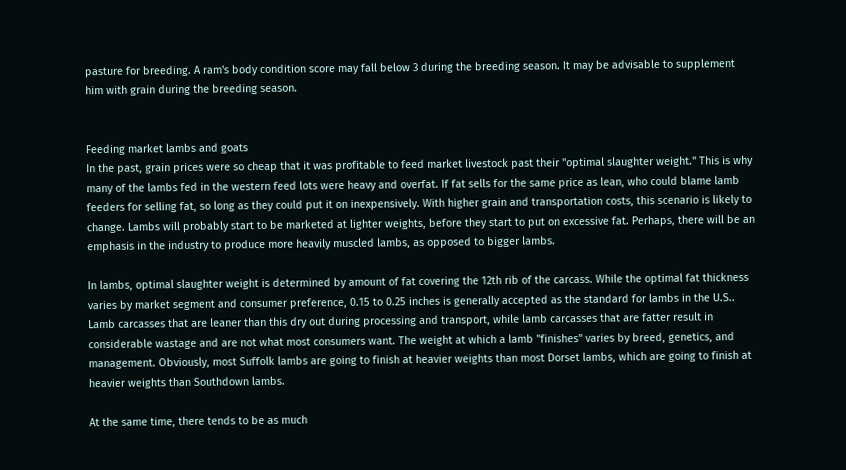pasture for breeding. A ram's body condition score may fall below 3 during the breeding season. It may be advisable to supplement him with grain during the breeding season.


Feeding market lambs and goats
In the past, grain prices were so cheap that it was profitable to feed market livestock past their "optimal slaughter weight." This is why many of the lambs fed in the western feed lots were heavy and overfat. If fat sells for the same price as lean, who could blame lamb feeders for selling fat, so long as they could put it on inexpensively. With higher grain and transportation costs, this scenario is likely to change. Lambs will probably start to be marketed at lighter weights, before they start to put on excessive fat. Perhaps, there will be an emphasis in the industry to produce more heavily muscled lambs, as opposed to bigger lambs.

In lambs, optimal slaughter weight is determined by amount of fat covering the 12th rib of the carcass. While the optimal fat thickness varies by market segment and consumer preference, 0.15 to 0.25 inches is generally accepted as the standard for lambs in the U.S.. Lamb carcasses that are leaner than this dry out during processing and transport, while lamb carcasses that are fatter result in considerable wastage and are not what most consumers want. The weight at which a lamb "finishes" varies by breed, genetics, and management. Obviously, most Suffolk lambs are going to finish at heavier weights than most Dorset lambs, which are going to finish at heavier weights than Southdown lambs.

At the same time, there tends to be as much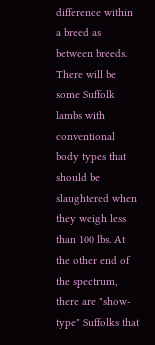difference within a breed as between breeds. There will be some Suffolk lambs with conventional body types that should be slaughtered when they weigh less than 100 lbs. At the other end of the spectrum, there are "show-type" Suffolks that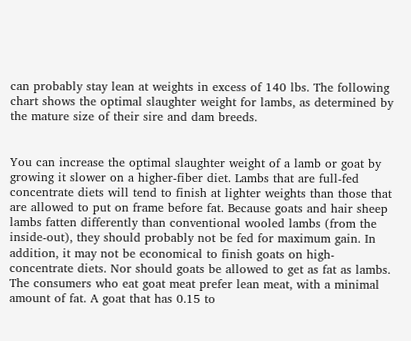can probably stay lean at weights in excess of 140 lbs. The following chart shows the optimal slaughter weight for lambs, as determined by the mature size of their sire and dam breeds.


You can increase the optimal slaughter weight of a lamb or goat by growing it slower on a higher-fiber diet. Lambs that are full-fed concentrate diets will tend to finish at lighter weights than those that are allowed to put on frame before fat. Because goats and hair sheep lambs fatten differently than conventional wooled lambs (from the inside-out), they should probably not be fed for maximum gain. In addition, it may not be economical to finish goats on high-concentrate diets. Nor should goats be allowed to get as fat as lambs. The consumers who eat goat meat prefer lean meat, with a minimal amount of fat. A goat that has 0.15 to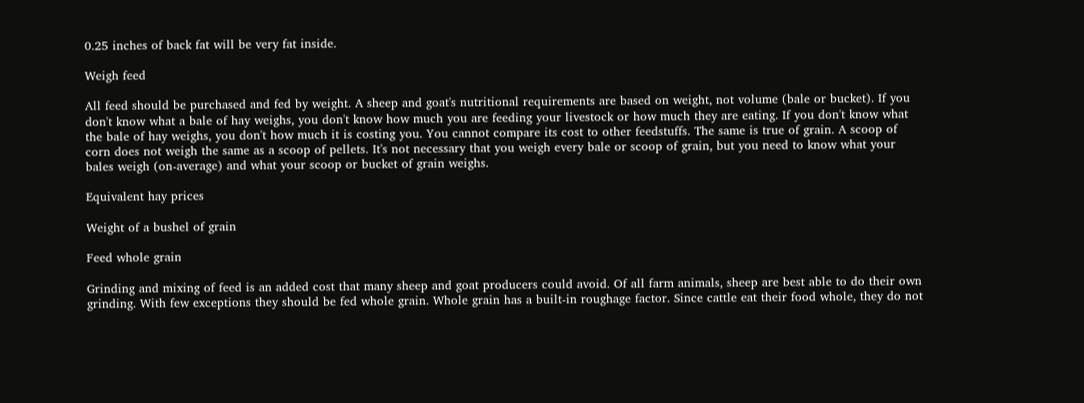0.25 inches of back fat will be very fat inside.

Weigh feed

All feed should be purchased and fed by weight. A sheep and goat's nutritional requirements are based on weight, not volume (bale or bucket). If you don't know what a bale of hay weighs, you don't know how much you are feeding your livestock or how much they are eating. If you don't know what the bale of hay weighs, you don't how much it is costing you. You cannot compare its cost to other feedstuffs. The same is true of grain. A scoop of corn does not weigh the same as a scoop of pellets. It's not necessary that you weigh every bale or scoop of grain, but you need to know what your bales weigh (on-average) and what your scoop or bucket of grain weighs.

Equivalent hay prices

Weight of a bushel of grain

Feed whole grain

Grinding and mixing of feed is an added cost that many sheep and goat producers could avoid. Of all farm animals, sheep are best able to do their own grinding. With few exceptions they should be fed whole grain. Whole grain has a built-in roughage factor. Since cattle eat their food whole, they do not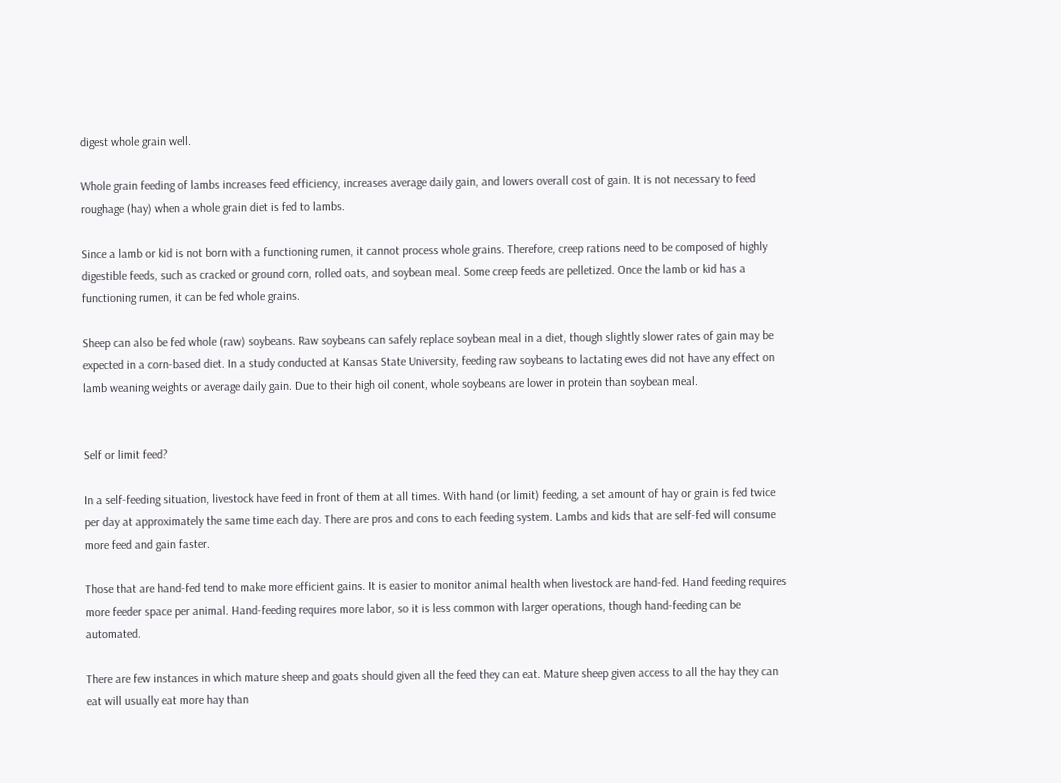digest whole grain well.

Whole grain feeding of lambs increases feed efficiency, increases average daily gain, and lowers overall cost of gain. It is not necessary to feed roughage (hay) when a whole grain diet is fed to lambs.

Since a lamb or kid is not born with a functioning rumen, it cannot process whole grains. Therefore, creep rations need to be composed of highly digestible feeds, such as cracked or ground corn, rolled oats, and soybean meal. Some creep feeds are pelletized. Once the lamb or kid has a functioning rumen, it can be fed whole grains.

Sheep can also be fed whole (raw) soybeans. Raw soybeans can safely replace soybean meal in a diet, though slightly slower rates of gain may be expected in a corn-based diet. In a study conducted at Kansas State University, feeding raw soybeans to lactating ewes did not have any effect on lamb weaning weights or average daily gain. Due to their high oil conent, whole soybeans are lower in protein than soybean meal.


Self or limit feed?

In a self-feeding situation, livestock have feed in front of them at all times. With hand (or limit) feeding, a set amount of hay or grain is fed twice per day at approximately the same time each day. There are pros and cons to each feeding system. Lambs and kids that are self-fed will consume more feed and gain faster.

Those that are hand-fed tend to make more efficient gains. It is easier to monitor animal health when livestock are hand-fed. Hand feeding requires more feeder space per animal. Hand-feeding requires more labor, so it is less common with larger operations, though hand-feeding can be automated.

There are few instances in which mature sheep and goats should given all the feed they can eat. Mature sheep given access to all the hay they can eat will usually eat more hay than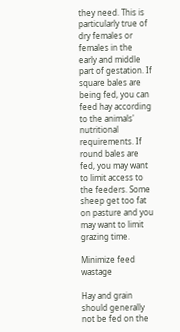they need. This is particularly true of dry females or females in the early and middle part of gestation. If square bales are being fed, you can feed hay according to the animals' nutritional requirements. If round bales are fed, you may want to limit access to the feeders. Some sheep get too fat on pasture and you may want to limit grazing time.

Minimize feed wastage

Hay and grain should generally not be fed on the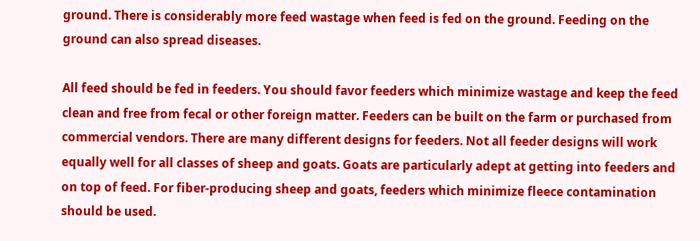ground. There is considerably more feed wastage when feed is fed on the ground. Feeding on the ground can also spread diseases.

All feed should be fed in feeders. You should favor feeders which minimize wastage and keep the feed clean and free from fecal or other foreign matter. Feeders can be built on the farm or purchased from commercial vendors. There are many different designs for feeders. Not all feeder designs will work equally well for all classes of sheep and goats. Goats are particularly adept at getting into feeders and on top of feed. For fiber-producing sheep and goats, feeders which minimize fleece contamination should be used.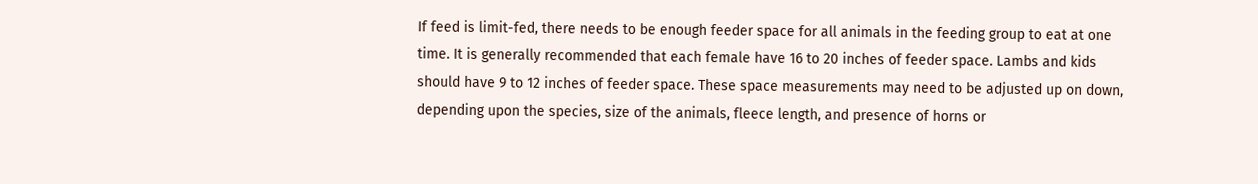If feed is limit-fed, there needs to be enough feeder space for all animals in the feeding group to eat at one time. It is generally recommended that each female have 16 to 20 inches of feeder space. Lambs and kids should have 9 to 12 inches of feeder space. These space measurements may need to be adjusted up on down, depending upon the species, size of the animals, fleece length, and presence of horns or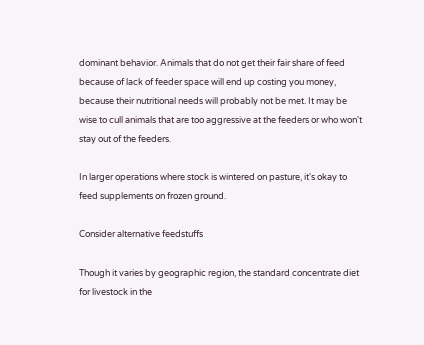dominant behavior. Animals that do not get their fair share of feed because of lack of feeder space will end up costing you money, because their nutritional needs will probably not be met. It may be wise to cull animals that are too aggressive at the feeders or who won't stay out of the feeders.

In larger operations where stock is wintered on pasture, it's okay to feed supplements on frozen ground.

Consider alternative feedstuffs

Though it varies by geographic region, the standard concentrate diet for livestock in the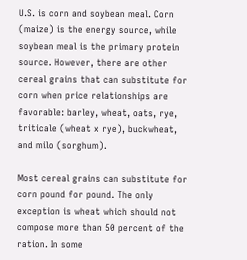U.S. is corn and soybean meal. Corn (maize) is the energy source, while soybean meal is the primary protein source. However, there are other cereal grains that can substitute for corn when price relationships are favorable: barley, wheat, oats, rye, triticale (wheat x rye), buckwheat, and milo (sorghum).

Most cereal grains can substitute for corn pound for pound. The only exception is wheat which should not compose more than 50 percent of the ration. In some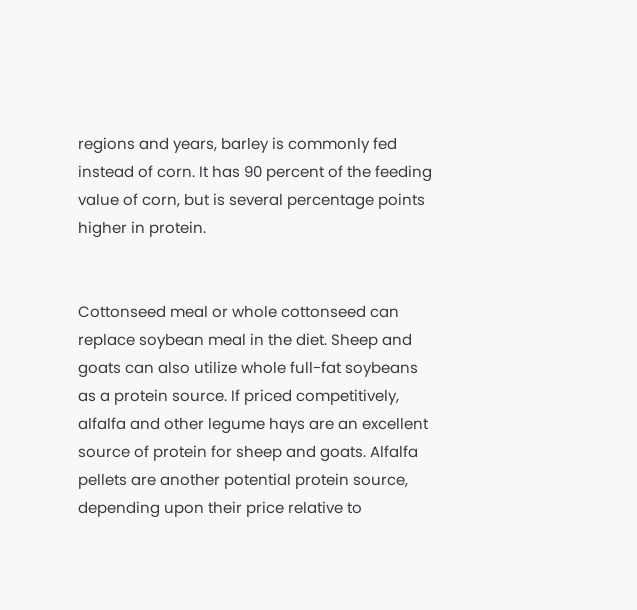regions and years, barley is commonly fed instead of corn. It has 90 percent of the feeding value of corn, but is several percentage points higher in protein.


Cottonseed meal or whole cottonseed can replace soybean meal in the diet. Sheep and goats can also utilize whole full-fat soybeans as a protein source. If priced competitively, alfalfa and other legume hays are an excellent source of protein for sheep and goats. Alfalfa pellets are another potential protein source, depending upon their price relative to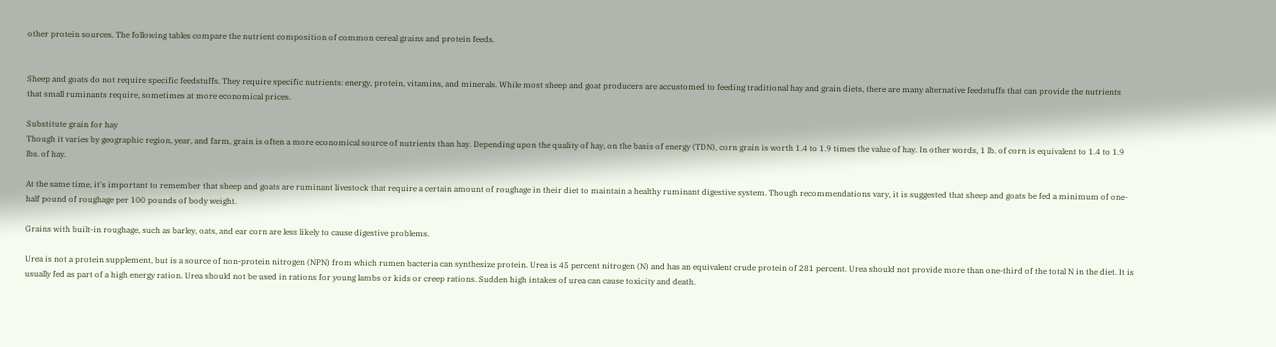other protein sources. The following tables compare the nutrient composition of common cereal grains and protein feeds.


Sheep and goats do not require specific feedstuffs. They require specific nutrients: energy, protein, vitamins, and minerals. While most sheep and goat producers are accustomed to feeding traditional hay and grain diets, there are many alternative feedstuffs that can provide the nutrients that small ruminants require, sometimes at more economical prices.

Substitute grain for hay
Though it varies by geographic region, year, and farm, grain is often a more economical source of nutrients than hay. Depending upon the quality of hay, on the basis of energy (TDN), corn grain is worth 1.4 to 1.9 times the value of hay. In other words, 1 lb. of corn is equivalent to 1.4 to 1.9 lbs. of hay.

At the same time, it's important to remember that sheep and goats are ruminant livestock that require a certain amount of roughage in their diet to maintain a healthy ruminant digestive system. Though recommendations vary, it is suggested that sheep and goats be fed a minimum of one-half pound of roughage per 100 pounds of body weight.

Grains with built-in roughage, such as barley, oats, and ear corn are less likely to cause digestive problems.

Urea is not a protein supplement, but is a source of non-protein nitrogen (NPN) from which rumen bacteria can synthesize protein. Urea is 45 percent nitrogen (N) and has an equivalent crude protein of 281 percent. Urea should not provide more than one-third of the total N in the diet. It is usually fed as part of a high energy ration. Urea should not be used in rations for young lambs or kids or creep rations. Sudden high intakes of urea can cause toxicity and death.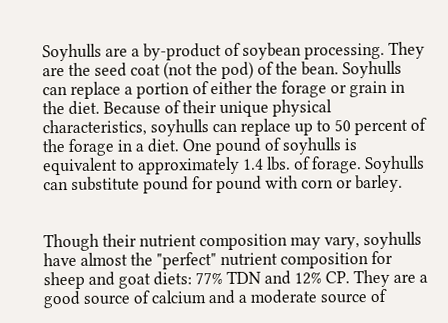Soyhulls are a by-product of soybean processing. They are the seed coat (not the pod) of the bean. Soyhulls can replace a portion of either the forage or grain in the diet. Because of their unique physical characteristics, soyhulls can replace up to 50 percent of the forage in a diet. One pound of soyhulls is equivalent to approximately 1.4 lbs. of forage. Soyhulls can substitute pound for pound with corn or barley.


Though their nutrient composition may vary, soyhulls have almost the "perfect" nutrient composition for sheep and goat diets: 77% TDN and 12% CP. They are a good source of calcium and a moderate source of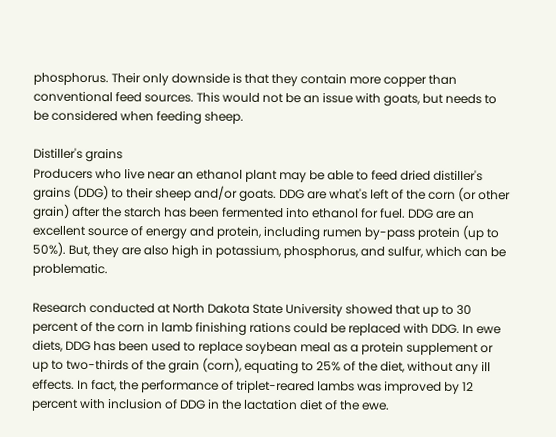phosphorus. Their only downside is that they contain more copper than conventional feed sources. This would not be an issue with goats, but needs to be considered when feeding sheep.

Distiller's grains
Producers who live near an ethanol plant may be able to feed dried distiller's grains (DDG) to their sheep and/or goats. DDG are what's left of the corn (or other grain) after the starch has been fermented into ethanol for fuel. DDG are an excellent source of energy and protein, including rumen by-pass protein (up to 50%). But, they are also high in potassium, phosphorus, and sulfur, which can be problematic.

Research conducted at North Dakota State University showed that up to 30 percent of the corn in lamb finishing rations could be replaced with DDG. In ewe diets, DDG has been used to replace soybean meal as a protein supplement or up to two-thirds of the grain (corn), equating to 25% of the diet, without any ill effects. In fact, the performance of triplet-reared lambs was improved by 12 percent with inclusion of DDG in the lactation diet of the ewe.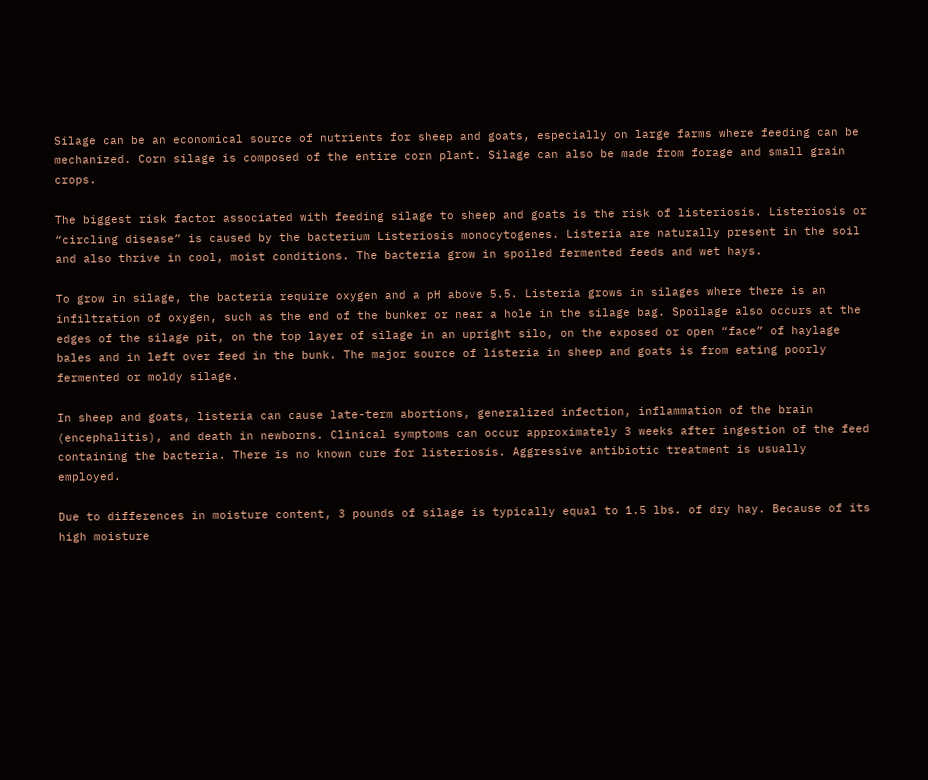Silage can be an economical source of nutrients for sheep and goats, especially on large farms where feeding can be mechanized. Corn silage is composed of the entire corn plant. Silage can also be made from forage and small grain crops.

The biggest risk factor associated with feeding silage to sheep and goats is the risk of listeriosis. Listeriosis or “circling disease” is caused by the bacterium Listeriosis monocytogenes. Listeria are naturally present in the soil and also thrive in cool, moist conditions. The bacteria grow in spoiled fermented feeds and wet hays.

To grow in silage, the bacteria require oxygen and a pH above 5.5. Listeria grows in silages where there is an infiltration of oxygen, such as the end of the bunker or near a hole in the silage bag. Spoilage also occurs at the edges of the silage pit, on the top layer of silage in an upright silo, on the exposed or open “face” of haylage bales and in left over feed in the bunk. The major source of listeria in sheep and goats is from eating poorly fermented or moldy silage.

In sheep and goats, listeria can cause late-term abortions, generalized infection, inflammation of the brain (encephalitis), and death in newborns. Clinical symptoms can occur approximately 3 weeks after ingestion of the feed containing the bacteria. There is no known cure for listeriosis. Aggressive antibiotic treatment is usually employed.

Due to differences in moisture content, 3 pounds of silage is typically equal to 1.5 lbs. of dry hay. Because of its high moisture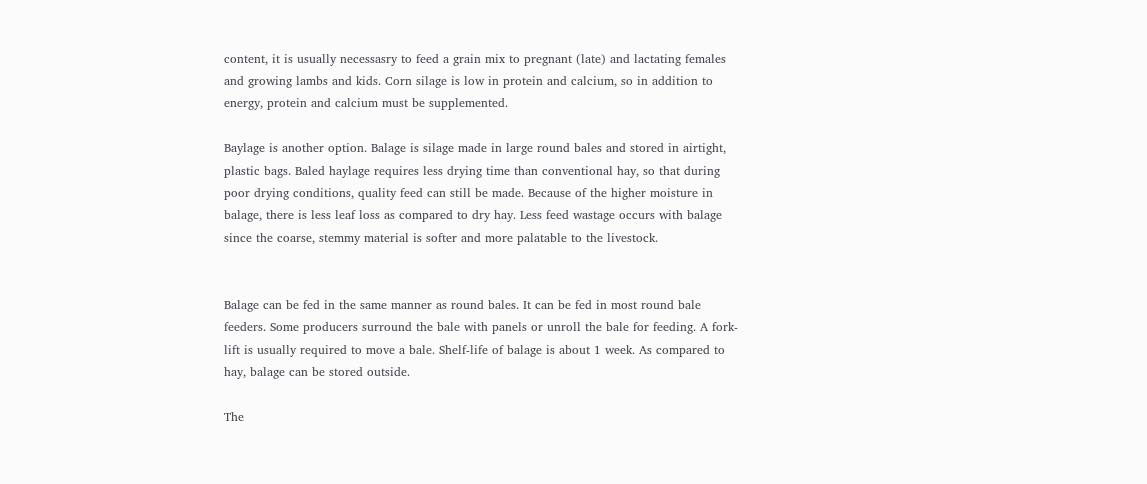content, it is usually necessasry to feed a grain mix to pregnant (late) and lactating females and growing lambs and kids. Corn silage is low in protein and calcium, so in addition to energy, protein and calcium must be supplemented.

Baylage is another option. Balage is silage made in large round bales and stored in airtight, plastic bags. Baled haylage requires less drying time than conventional hay, so that during poor drying conditions, quality feed can still be made. Because of the higher moisture in balage, there is less leaf loss as compared to dry hay. Less feed wastage occurs with balage since the coarse, stemmy material is softer and more palatable to the livestock.


Balage can be fed in the same manner as round bales. It can be fed in most round bale feeders. Some producers surround the bale with panels or unroll the bale for feeding. A fork-lift is usually required to move a bale. Shelf-life of balage is about 1 week. As compared to hay, balage can be stored outside.

The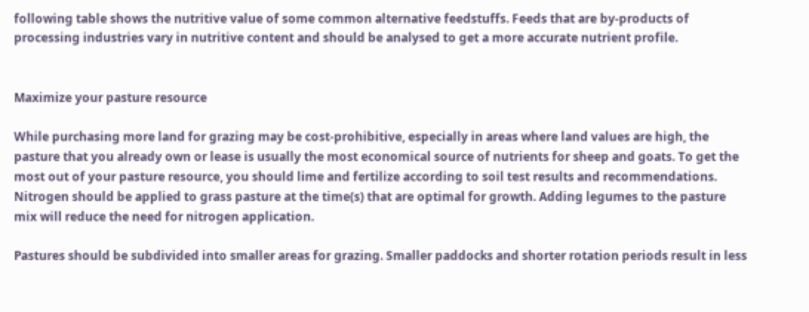following table shows the nutritive value of some common alternative feedstuffs. Feeds that are by-products of processing industries vary in nutritive content and should be analysed to get a more accurate nutrient profile.


Maximize your pasture resource

While purchasing more land for grazing may be cost-prohibitive, especially in areas where land values are high, the pasture that you already own or lease is usually the most economical source of nutrients for sheep and goats. To get the most out of your pasture resource, you should lime and fertilize according to soil test results and recommendations. Nitrogen should be applied to grass pasture at the time(s) that are optimal for growth. Adding legumes to the pasture mix will reduce the need for nitrogen application.

Pastures should be subdivided into smaller areas for grazing. Smaller paddocks and shorter rotation periods result in less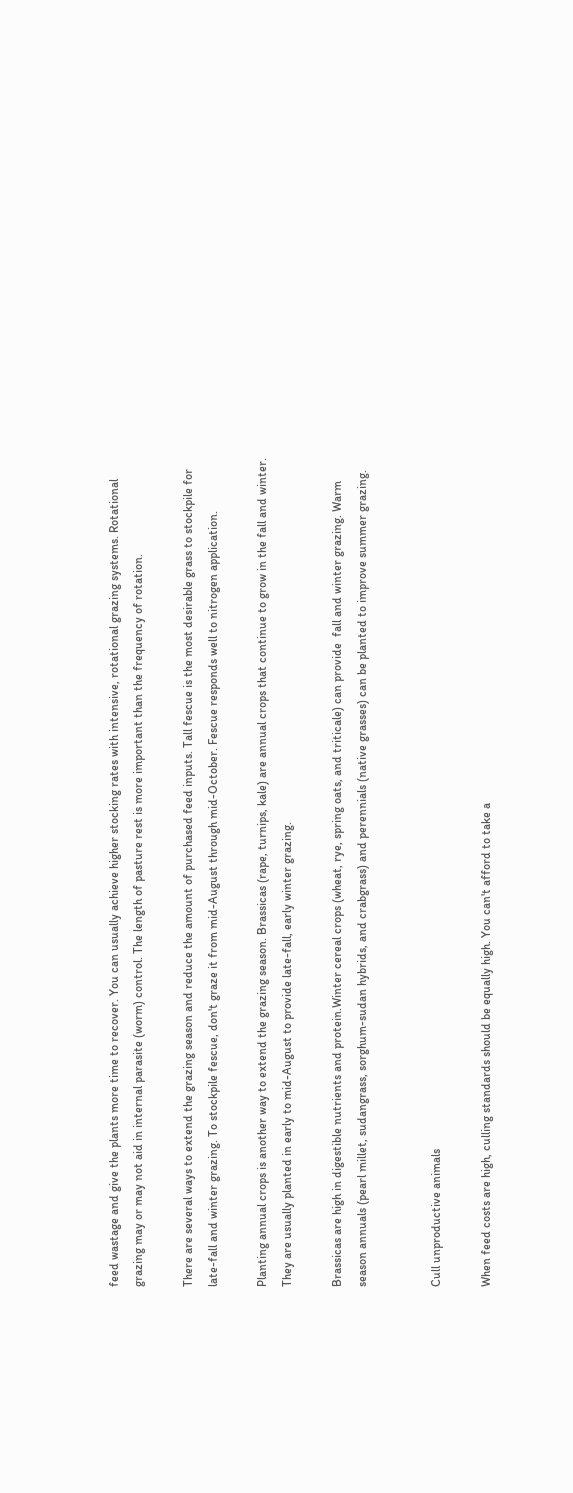feed wastage and give the plants more time to recover. You can usually achieve higher stocking rates with intensive, rotational grazing systems. Rotational grazing may or may not aid in internal parasite (worm) control. The length of pasture rest is more important than the frequency of rotation.

There are several ways to extend the grazing season and reduce the amount of purchased feed inputs. Tall fescue is the most desirable grass to stockpile for late-fall and winter grazing. To stockpile fescue, don't graze it from mid-August through mid-October. Fescue responds well to nitrogen application.

Planting annual crops is another way to extend the grazing season. Brassicas (rape, turnips, kale) are annual crops that continue to grow in the fall and winter. They are usually planted in early to mid-August to provide late-fall, early winter grazing.

Brassicas are high in digestible nutrients and protein.Winter cereal crops (wheat, rye, spring oats, and triticale) can provide  fall and winter grazing. Warm season annuals (pearl millet, sudangrass, sorghum-sudan hybrids, and crabgrass) and perennials (native grasses) can be planted to improve summer grazing.


Cull unproductive animals

When feed costs are high, culling standards should be equally high. You can't afford to take a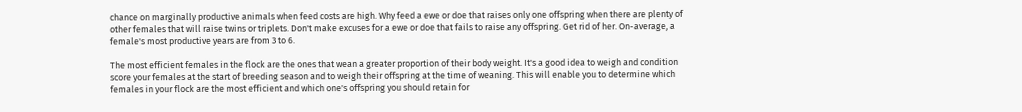chance on marginally productive animals when feed costs are high. Why feed a ewe or doe that raises only one offspring when there are plenty of other females that will raise twins or triplets. Don't make excuses for a ewe or doe that fails to raise any offspring. Get rid of her. On-average, a female's most productive years are from 3 to 6.

The most efficient females in the flock are the ones that wean a greater proportion of their body weight. It's a good idea to weigh and condition score your females at the start of breeding season and to weigh their offspring at the time of weaning. This will enable you to determine which females in your flock are the most efficient and which one's offspring you should retain for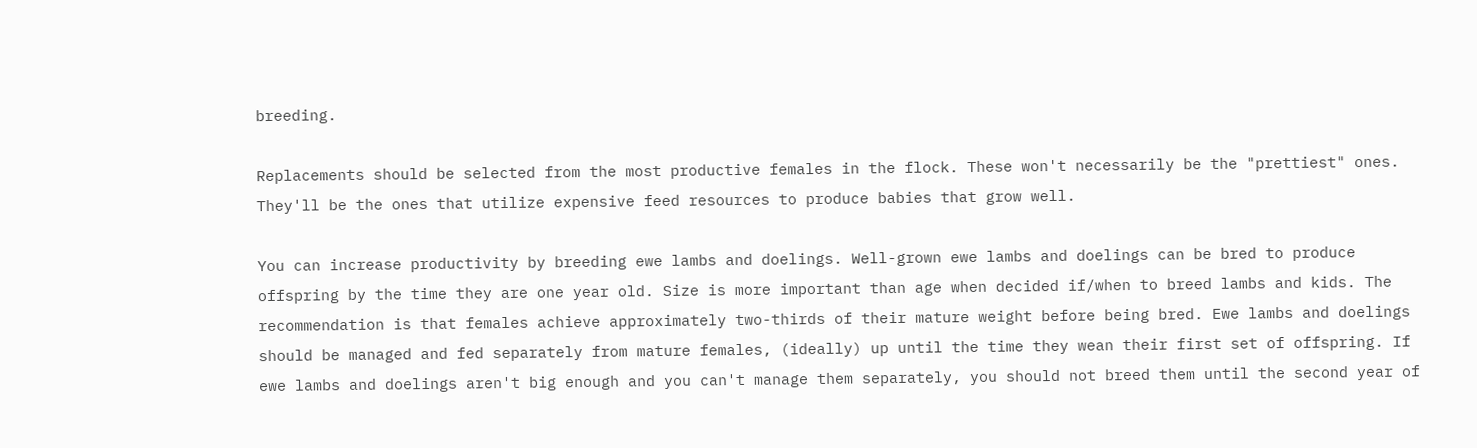breeding.

Replacements should be selected from the most productive females in the flock. These won't necessarily be the "prettiest" ones. They'll be the ones that utilize expensive feed resources to produce babies that grow well.

You can increase productivity by breeding ewe lambs and doelings. Well-grown ewe lambs and doelings can be bred to produce offspring by the time they are one year old. Size is more important than age when decided if/when to breed lambs and kids. The recommendation is that females achieve approximately two-thirds of their mature weight before being bred. Ewe lambs and doelings should be managed and fed separately from mature females, (ideally) up until the time they wean their first set of offspring. If ewe lambs and doelings aren't big enough and you can't manage them separately, you should not breed them until the second year of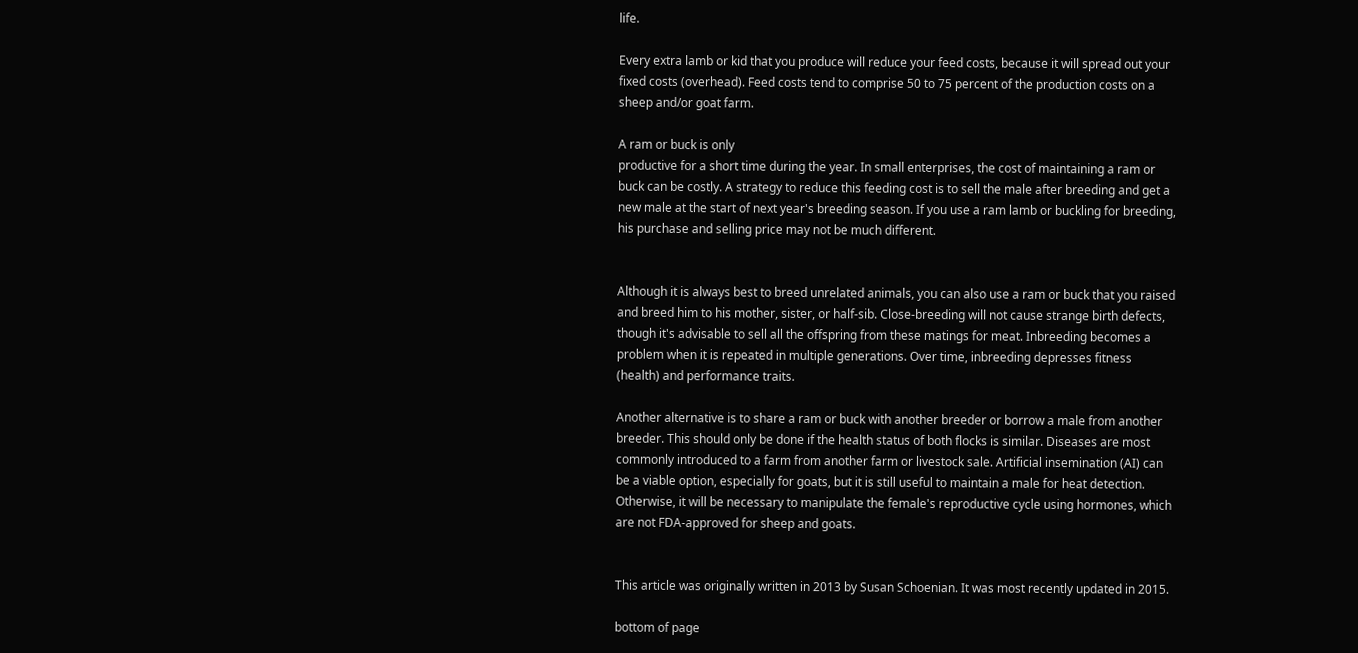life.

Every extra lamb or kid that you produce will reduce your feed costs, because it will spread out your fixed costs (overhead). Feed costs tend to comprise 50 to 75 percent of the production costs on a sheep and/or goat farm.

A ram or buck is only
productive for a short time during the year. In small enterprises, the cost of maintaining a ram or buck can be costly. A strategy to reduce this feeding cost is to sell the male after breeding and get a new male at the start of next year's breeding season. If you use a ram lamb or buckling for breeding, his purchase and selling price may not be much different.


Although it is always best to breed unrelated animals, you can also use a ram or buck that you raised and breed him to his mother, sister, or half-sib. Close-breeding will not cause strange birth defects, though it's advisable to sell all the offspring from these matings for meat. Inbreeding becomes a problem when it is repeated in multiple generations. Over time, inbreeding depresses fitness (health) and performance traits.

Another alternative is to share a ram or buck with another breeder or borrow a male from another breeder. This should only be done if the health status of both flocks is similar. Diseases are most commonly introduced to a farm from another farm or livestock sale. Artificial insemination (AI) can be a viable option, especially for goats, but it is still useful to maintain a male for heat detection. Otherwise, it will be necessary to manipulate the female's reproductive cycle using hormones, which are not FDA-approved for sheep and goats.


This article was originally written in 2013 by Susan Schoenian. It was most recently updated in 2015.

bottom of page